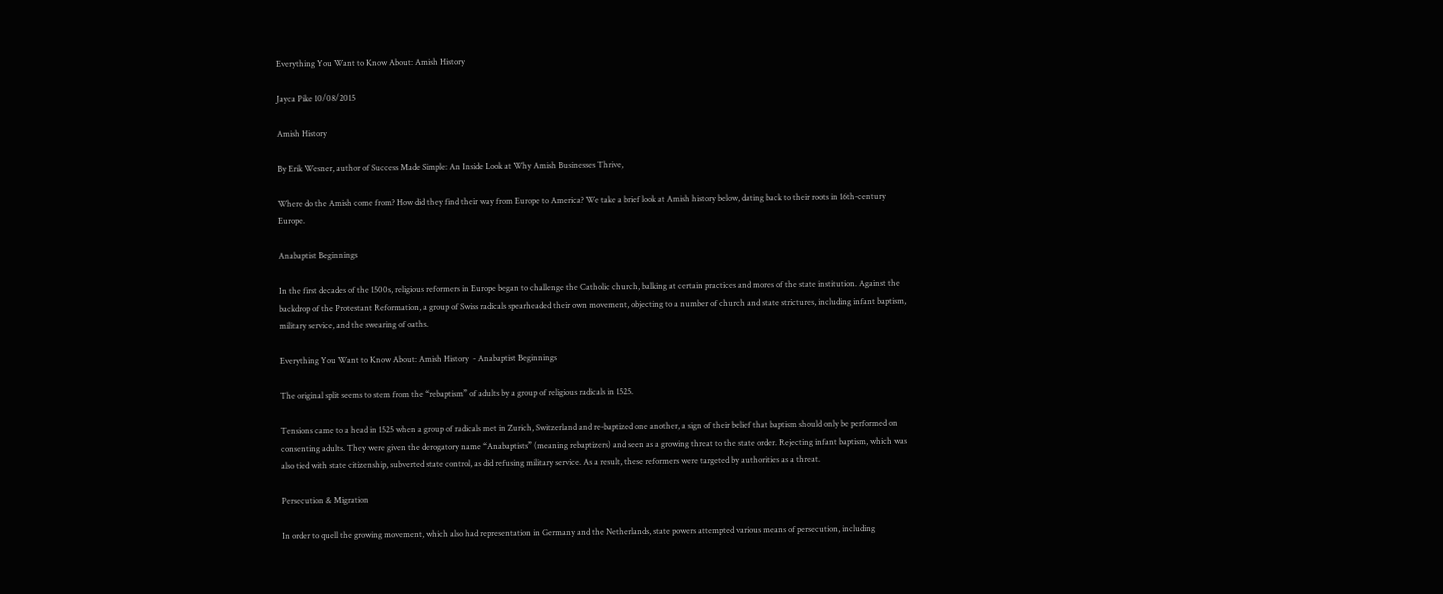Everything You Want to Know About: Amish History

Jayca Pike 10/08/2015

Amish History

By Erik Wesner, author of Success Made Simple: An Inside Look at Why Amish Businesses Thrive,

Where do the Amish come from? How did they find their way from Europe to America? We take a brief look at Amish history below, dating back to their roots in 16th-century Europe.

Anabaptist Beginnings

In the first decades of the 1500s, religious reformers in Europe began to challenge the Catholic church, balking at certain practices and mores of the state institution. Against the backdrop of the Protestant Reformation, a group of Swiss radicals spearheaded their own movement, objecting to a number of church and state strictures, including infant baptism, military service, and the swearing of oaths.

Everything You Want to Know About: Amish History  - Anabaptist Beginnings

The original split seems to stem from the “rebaptism” of adults by a group of religious radicals in 1525.

Tensions came to a head in 1525 when a group of radicals met in Zurich, Switzerland and re-baptized one another, a sign of their belief that baptism should only be performed on consenting adults. They were given the derogatory name “Anabaptists” (meaning rebaptizers) and seen as a growing threat to the state order. Rejecting infant baptism, which was also tied with state citizenship, subverted state control, as did refusing military service. As a result, these reformers were targeted by authorities as a threat.

Persecution & Migration

In order to quell the growing movement, which also had representation in Germany and the Netherlands, state powers attempted various means of persecution, including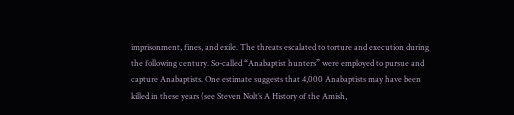imprisonment, fines, and exile. The threats escalated to torture and execution during the following century. So-called “Anabaptist hunters” were employed to pursue and capture Anabaptists. One estimate suggests that 4,000 Anabaptists may have been killed in these years (see Steven Nolt’s A History of the Amish,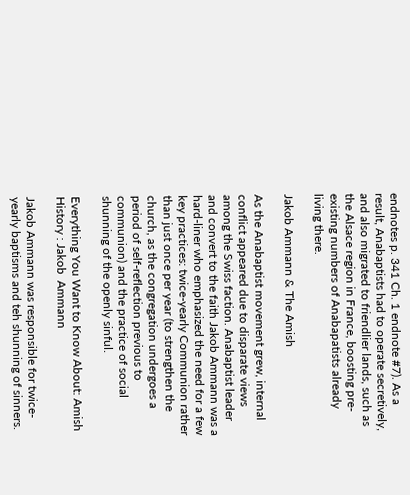endnotes p. 341 Ch. 1 endnote #7). As a result, Anabaptists had to operate secretively, and also migrated to friendlier lands, such as the Alsace region in France, boosting pre-existing numbers of Anabapatists already living there.

Jakob Ammann & The Amish

As the Anabaptist movement grew, internal conflict appeared due to disparate views among the Swiss faction. Anabaptist leader and convert to the faith Jakob Ammann was a hard-liner who emphasized the need for a few key practices: twice-yearly Communion rather than just once per year (to strengthen the church, as the congregation undergoes a period of self-reflection previous to communion) and the practice of social shunning of the openly sinful.

Everything You Want to Know About: Amish History : Jakob  Ammann

Jakob Ammann was responsible for twice-yearly baptisms and teh shunning of sinners.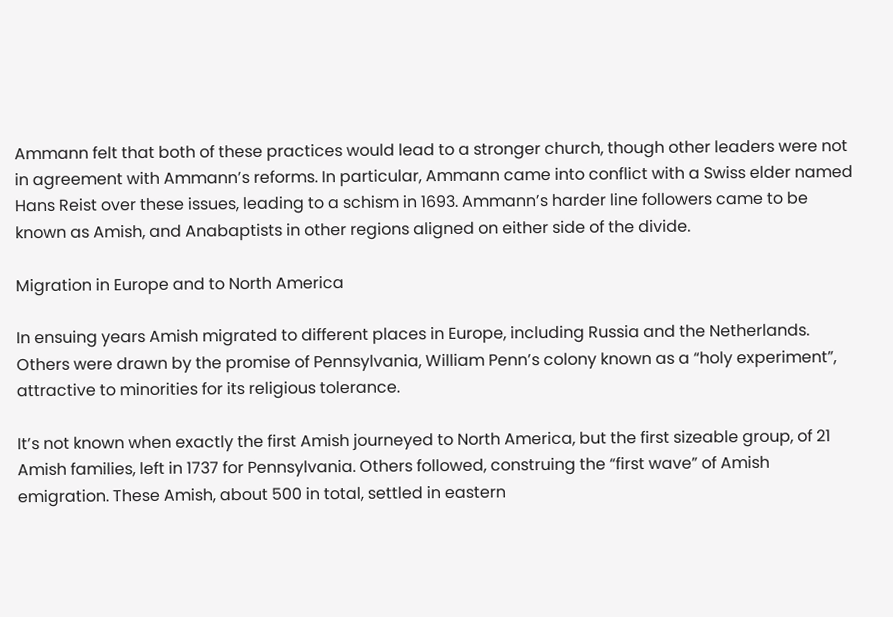Ammann felt that both of these practices would lead to a stronger church, though other leaders were not in agreement with Ammann’s reforms. In particular, Ammann came into conflict with a Swiss elder named Hans Reist over these issues, leading to a schism in 1693. Ammann’s harder line followers came to be known as Amish, and Anabaptists in other regions aligned on either side of the divide.

Migration in Europe and to North America

In ensuing years Amish migrated to different places in Europe, including Russia and the Netherlands. Others were drawn by the promise of Pennsylvania, William Penn’s colony known as a “holy experiment”, attractive to minorities for its religious tolerance.

It’s not known when exactly the first Amish journeyed to North America, but the first sizeable group, of 21 Amish families, left in 1737 for Pennsylvania. Others followed, construing the “first wave” of Amish emigration. These Amish, about 500 in total, settled in eastern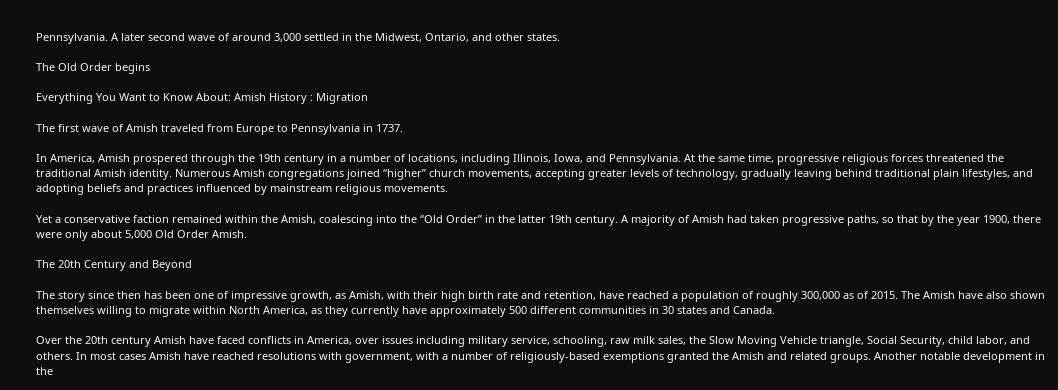Pennsylvania. A later second wave of around 3,000 settled in the Midwest, Ontario, and other states.

The Old Order begins

Everything You Want to Know About: Amish History : Migration

The first wave of Amish traveled from Europe to Pennsylvania in 1737.

In America, Amish prospered through the 19th century in a number of locations, including Illinois, Iowa, and Pennsylvania. At the same time, progressive religious forces threatened the traditional Amish identity. Numerous Amish congregations joined “higher” church movements, accepting greater levels of technology, gradually leaving behind traditional plain lifestyles, and adopting beliefs and practices influenced by mainstream religious movements.

Yet a conservative faction remained within the Amish, coalescing into the “Old Order” in the latter 19th century. A majority of Amish had taken progressive paths, so that by the year 1900, there were only about 5,000 Old Order Amish.

The 20th Century and Beyond

The story since then has been one of impressive growth, as Amish, with their high birth rate and retention, have reached a population of roughly 300,000 as of 2015. The Amish have also shown themselves willing to migrate within North America, as they currently have approximately 500 different communities in 30 states and Canada.

Over the 20th century Amish have faced conflicts in America, over issues including military service, schooling, raw milk sales, the Slow Moving Vehicle triangle, Social Security, child labor, and others. In most cases Amish have reached resolutions with government, with a number of religiously-based exemptions granted the Amish and related groups. Another notable development in the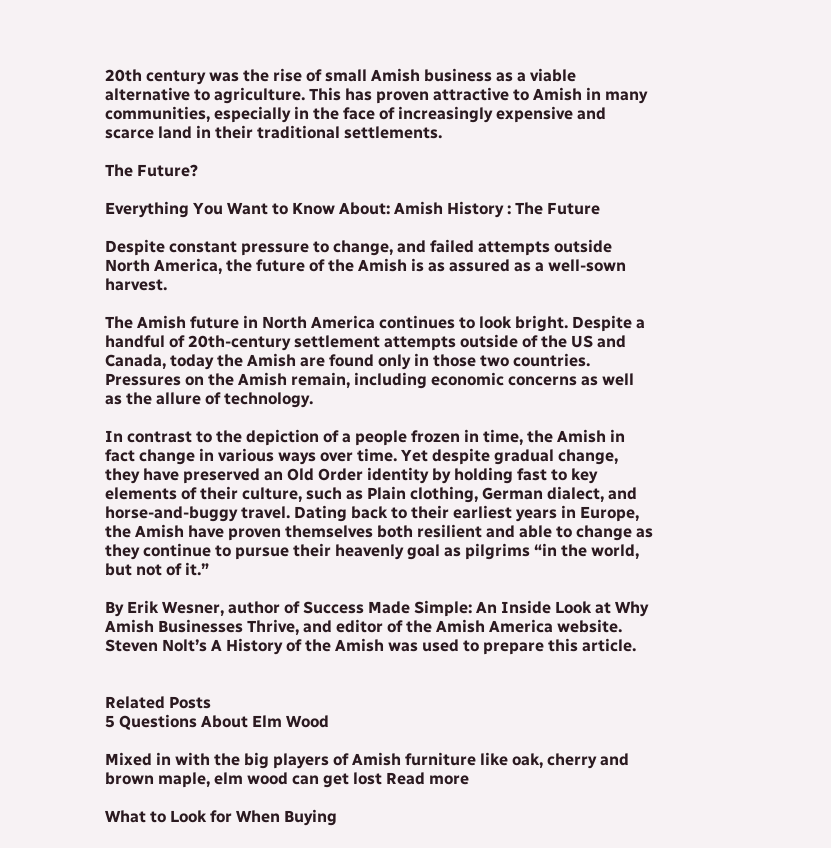20th century was the rise of small Amish business as a viable alternative to agriculture. This has proven attractive to Amish in many communities, especially in the face of increasingly expensive and scarce land in their traditional settlements.

The Future?

Everything You Want to Know About: Amish History : The Future

Despite constant pressure to change, and failed attempts outside North America, the future of the Amish is as assured as a well-sown harvest.

The Amish future in North America continues to look bright. Despite a handful of 20th-century settlement attempts outside of the US and Canada, today the Amish are found only in those two countries. Pressures on the Amish remain, including economic concerns as well as the allure of technology.

In contrast to the depiction of a people frozen in time, the Amish in fact change in various ways over time. Yet despite gradual change, they have preserved an Old Order identity by holding fast to key elements of their culture, such as Plain clothing, German dialect, and horse-and-buggy travel. Dating back to their earliest years in Europe, the Amish have proven themselves both resilient and able to change as they continue to pursue their heavenly goal as pilgrims “in the world, but not of it.”

By Erik Wesner, author of Success Made Simple: An Inside Look at Why Amish Businesses Thrive, and editor of the Amish America website. Steven Nolt’s A History of the Amish was used to prepare this article.


Related Posts
5 Questions About Elm Wood

Mixed in with the big players of Amish furniture like oak, cherry and brown maple, elm wood can get lost Read more

What to Look for When Buying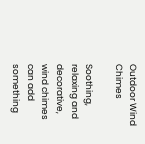Outdoor Wind Chimes

Soothing, relaxing and decorative, wind chimes can add something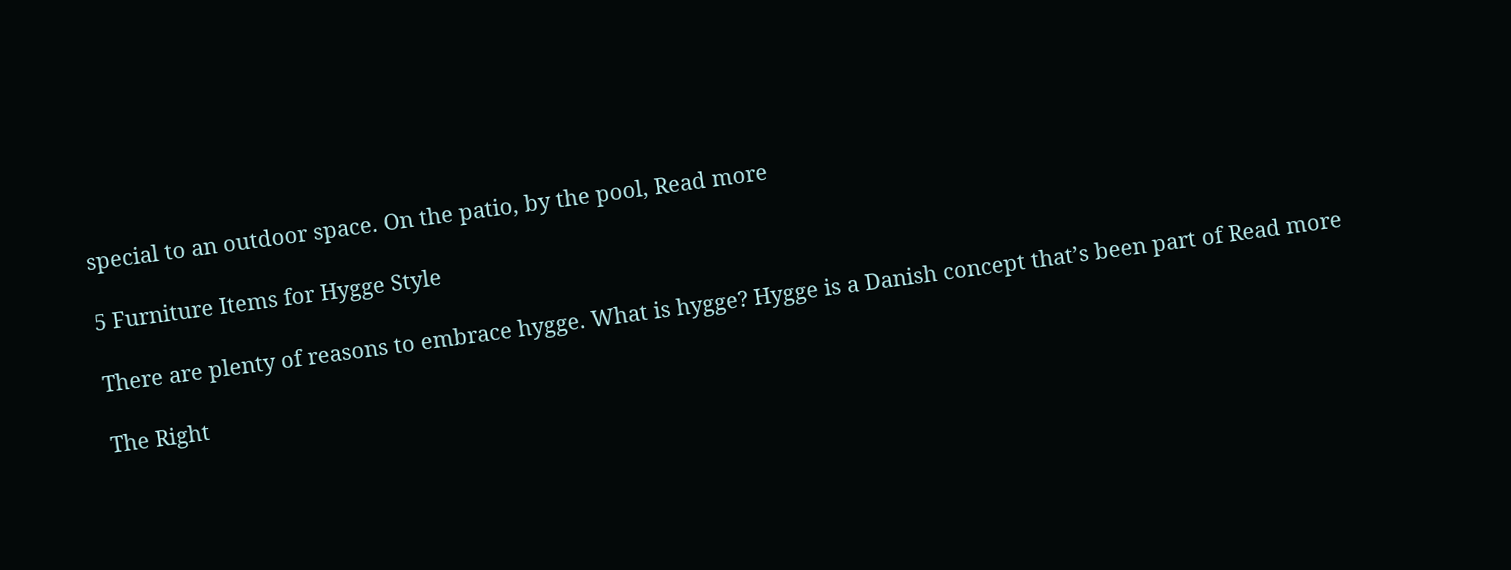special to an outdoor space. On the patio, by the pool, Read more

5 Furniture Items for Hygge Style

There are plenty of reasons to embrace hygge. What is hygge? Hygge is a Danish concept that’s been part of Read more

The Right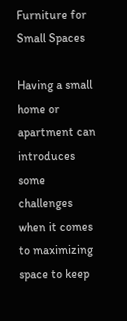Furniture for Small Spaces

Having a small home or apartment can introduces some challenges when it comes to maximizing space to keep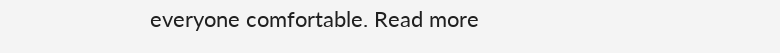everyone comfortable. Read more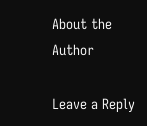About the Author

Leave a Reply